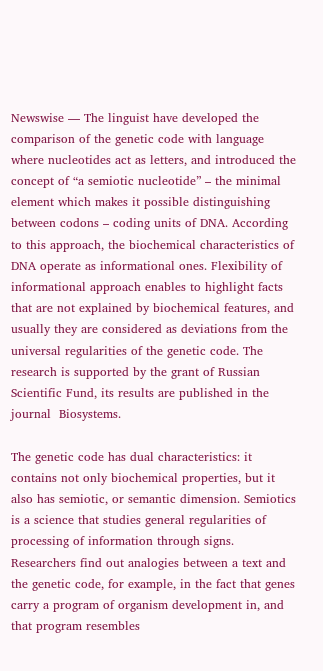Newswise — The linguist have developed the comparison of the genetic code with language where nucleotides act as letters, and introduced the concept of “a semiotic nucleotide” – the minimal element which makes it possible distinguishing between codons – coding units of DNA. According to this approach, the biochemical characteristics of DNA operate as informational ones. Flexibility of informational approach enables to highlight facts that are not explained by biochemical features, and usually they are considered as deviations from the universal regularities of the genetic code. The research is supported by the grant of Russian Scientific Fund, its results are published in the journal  Biosystems.

The genetic code has dual characteristics: it contains not only biochemical properties, but it also has semiotic, or semantic dimension. Semiotics is a science that studies general regularities of processing of information through signs. Researchers find out analogies between a text and the genetic code, for example, in the fact that genes carry a program of organism development in, and that program resembles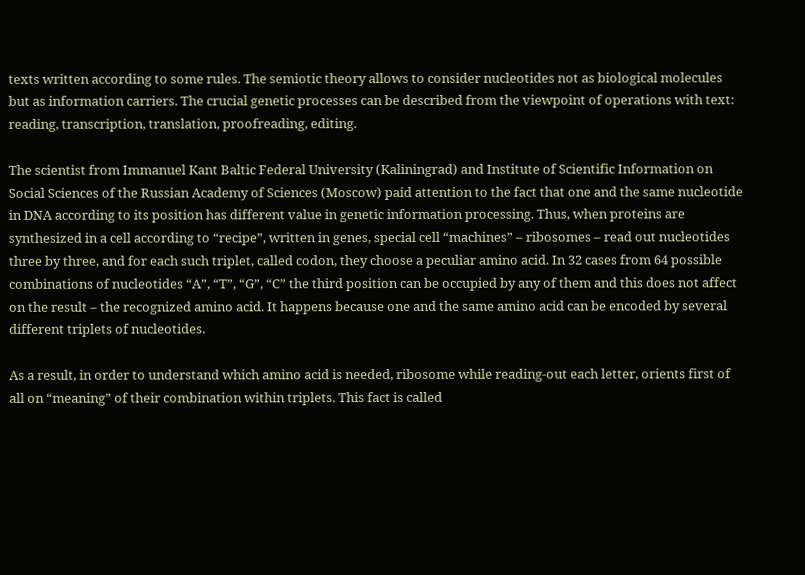texts written according to some rules. The semiotic theory allows to consider nucleotides not as biological molecules but as information carriers. The crucial genetic processes can be described from the viewpoint of operations with text: reading, transcription, translation, proofreading, editing.

The scientist from Immanuel Kant Baltic Federal University (Kaliningrad) and Institute of Scientific Information on Social Sciences of the Russian Academy of Sciences (Moscow) paid attention to the fact that one and the same nucleotide in DNA according to its position has different value in genetic information processing. Thus, when proteins are synthesized in a cell according to “recipe”, written in genes, special cell “machines” – ribosomes – read out nucleotides three by three, and for each such triplet, called codon, they choose a peculiar amino acid. In 32 cases from 64 possible combinations of nucleotides “A”, “T”, “G”, “C” the third position can be occupied by any of them and this does not affect on the result – the recognized amino acid. It happens because one and the same amino acid can be encoded by several different triplets of nucleotides.

As a result, in order to understand which amino acid is needed, ribosome while reading-out each letter, orients first of all on “meaning” of their combination within triplets. This fact is called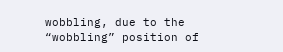wobbling, due to the “wobbling” position of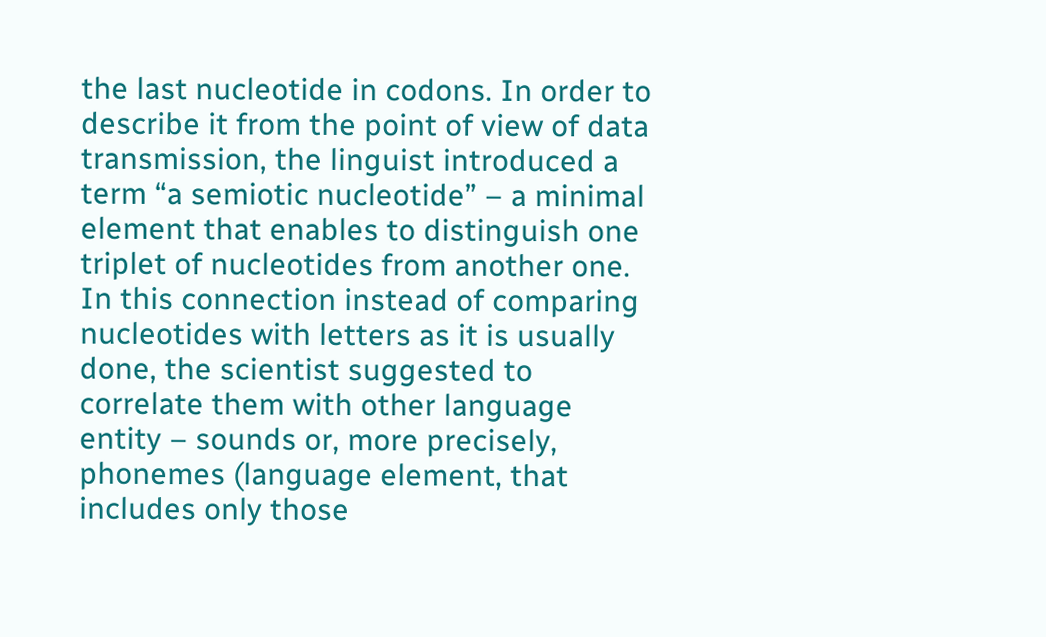the last nucleotide in codons. In order to describe it from the point of view of data transmission, the linguist introduced a term “a semiotic nucleotide” – a minimal element that enables to distinguish one triplet of nucleotides from another one. In this connection instead of comparing nucleotides with letters as it is usually done, the scientist suggested to correlate them with other language entity – sounds or, more precisely, phonemes (language element, that includes only those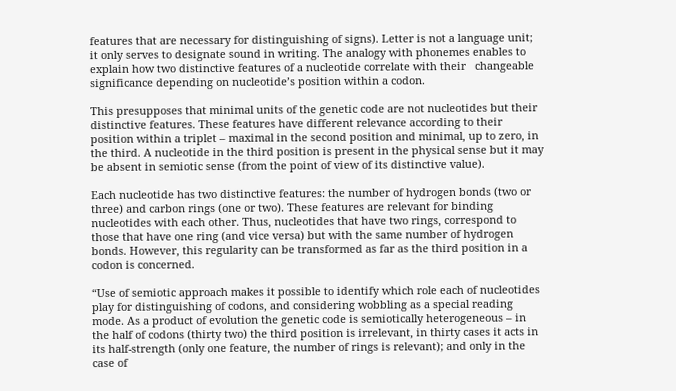features that are necessary for distinguishing of signs). Letter is not a language unit; it only serves to designate sound in writing. The analogy with phonemes enables to explain how two distinctive features of a nucleotide correlate with their   changeable significance depending on nucleotide’s position within a codon.

This presupposes that minimal units of the genetic code are not nucleotides but their distinctive features. These features have different relevance according to their position within a triplet – maximal in the second position and minimal, up to zero, in the third. A nucleotide in the third position is present in the physical sense but it may be absent in semiotic sense (from the point of view of its distinctive value).

Each nucleotide has two distinctive features: the number of hydrogen bonds (two or three) and carbon rings (one or two). These features are relevant for binding nucleotides with each other. Thus, nucleotides that have two rings, correspond to those that have one ring (and vice versa) but with the same number of hydrogen bonds. However, this regularity can be transformed as far as the third position in a codon is concerned.

“Use of semiotic approach makes it possible to identify which role each of nucleotides play for distinguishing of codons, and considering wobbling as a special reading mode. As a product of evolution the genetic code is semiotically heterogeneous – in the half of codons (thirty two) the third position is irrelevant, in thirty cases it acts in its half-strength (only one feature, the number of rings is relevant); and only in the case of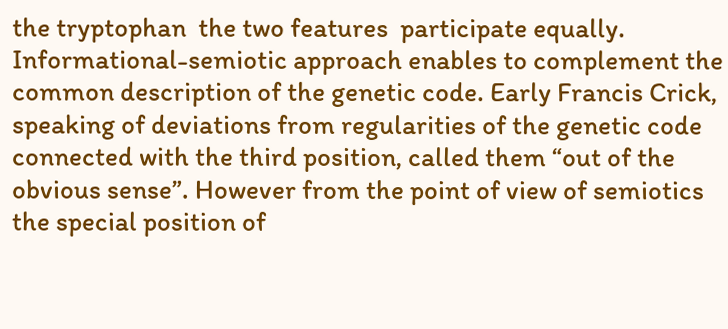the tryptophan  the two features  participate equally. Informational-semiotic approach enables to complement the common description of the genetic code. Early Francis Crick, speaking of deviations from regularities of the genetic code connected with the third position, called them “out of the obvious sense”. However from the point of view of semiotics the special position of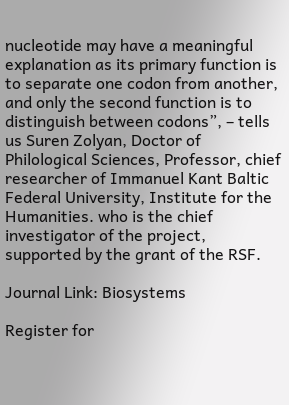nucleotide may have a meaningful explanation as its primary function is to separate one codon from another, and only the second function is to distinguish between codons”, – tells us Suren Zolyan, Doctor of Philological Sciences, Professor, chief researcher of Immanuel Kant Baltic Federal University, Institute for the Humanities. who is the chief investigator of the project, supported by the grant of the RSF.

Journal Link: Biosystems

Register for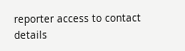reporter access to contact details